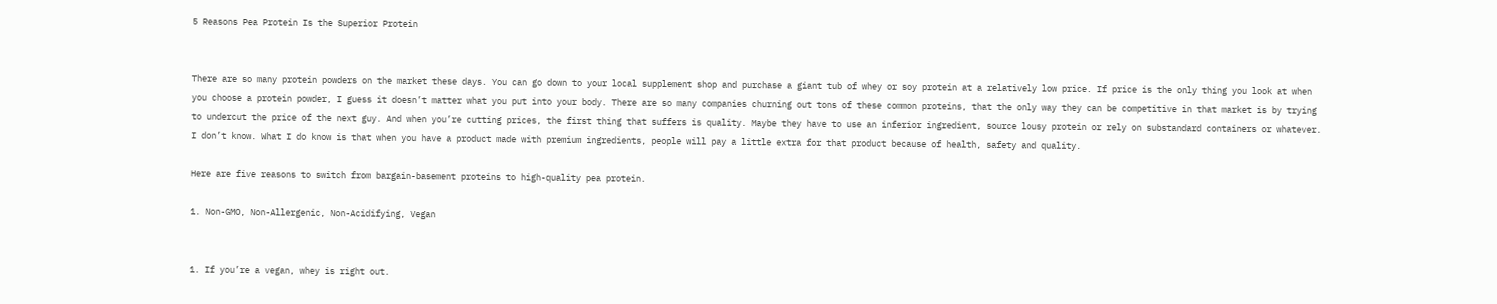5 Reasons Pea Protein Is the Superior Protein


There are so many protein powders on the market these days. You can go down to your local supplement shop and purchase a giant tub of whey or soy protein at a relatively low price. If price is the only thing you look at when you choose a protein powder, I guess it doesn’t matter what you put into your body. There are so many companies churning out tons of these common proteins, that the only way they can be competitive in that market is by trying to undercut the price of the next guy. And when you’re cutting prices, the first thing that suffers is quality. Maybe they have to use an inferior ingredient, source lousy protein or rely on substandard containers or whatever. I don’t know. What I do know is that when you have a product made with premium ingredients, people will pay a little extra for that product because of health, safety and quality.

Here are five reasons to switch from bargain-basement proteins to high-quality pea protein.

1. Non-GMO, Non-Allergenic, Non-Acidifying, Vegan


1. If you’re a vegan, whey is right out.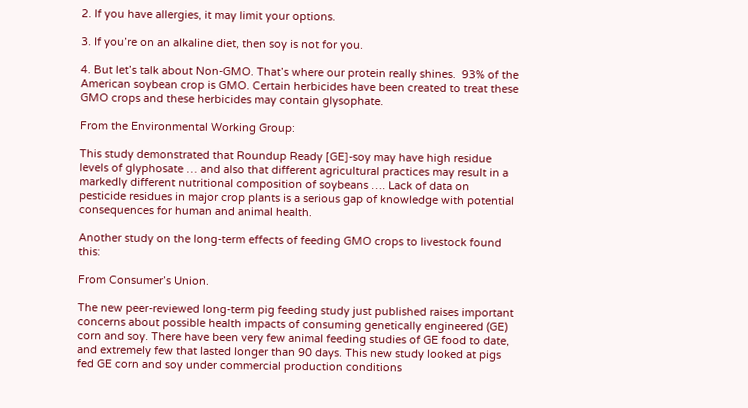2. If you have allergies, it may limit your options.

3. If you’re on an alkaline diet, then soy is not for you.

4. But let’s talk about Non-GMO. That’s where our protein really shines.  93% of the American soybean crop is GMO. Certain herbicides have been created to treat these GMO crops and these herbicides may contain glysophate.

From the Environmental Working Group:

This study demonstrated that Roundup Ready [GE]-soy may have high residue levels of glyphosate … and also that different agricultural practices may result in a markedly different nutritional composition of soybeans …. Lack of data on pesticide residues in major crop plants is a serious gap of knowledge with potential consequences for human and animal health.

Another study on the long-term effects of feeding GMO crops to livestock found this:

From Consumer’s Union.

The new peer-reviewed long-term pig feeding study just published raises important concerns about possible health impacts of consuming genetically engineered (GE) corn and soy. There have been very few animal feeding studies of GE food to date, and extremely few that lasted longer than 90 days. This new study looked at pigs fed GE corn and soy under commercial production conditions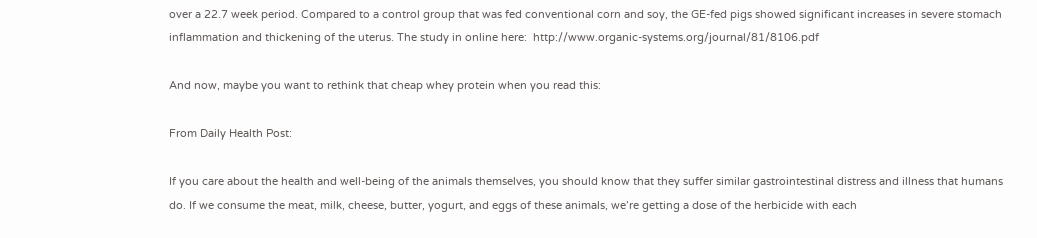over a 22.7 week period. Compared to a control group that was fed conventional corn and soy, the GE-fed pigs showed significant increases in severe stomach inflammation and thickening of the uterus. The study in online here:  http://www.organic-systems.org/journal/81/8106.pdf

And now, maybe you want to rethink that cheap whey protein when you read this:

From Daily Health Post:

If you care about the health and well-being of the animals themselves, you should know that they suffer similar gastrointestinal distress and illness that humans do. If we consume the meat, milk, cheese, butter, yogurt, and eggs of these animals, we’re getting a dose of the herbicide with each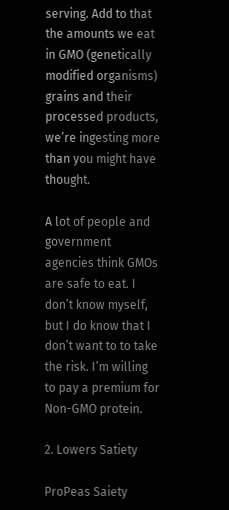serving. Add to that the amounts we eat in GMO (genetically modified organisms) grains and their processed products, we’re ingesting more than you might have thought.

A lot of people and government agencies think GMOs are safe to eat. I don’t know myself, but I do know that I don’t want to to take the risk. I’m willing to pay a premium for Non-GMO protein.

2. Lowers Satiety

ProPeas Saiety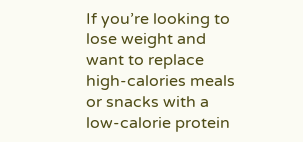If you’re looking to lose weight and want to replace high-calories meals or snacks with a low-calorie protein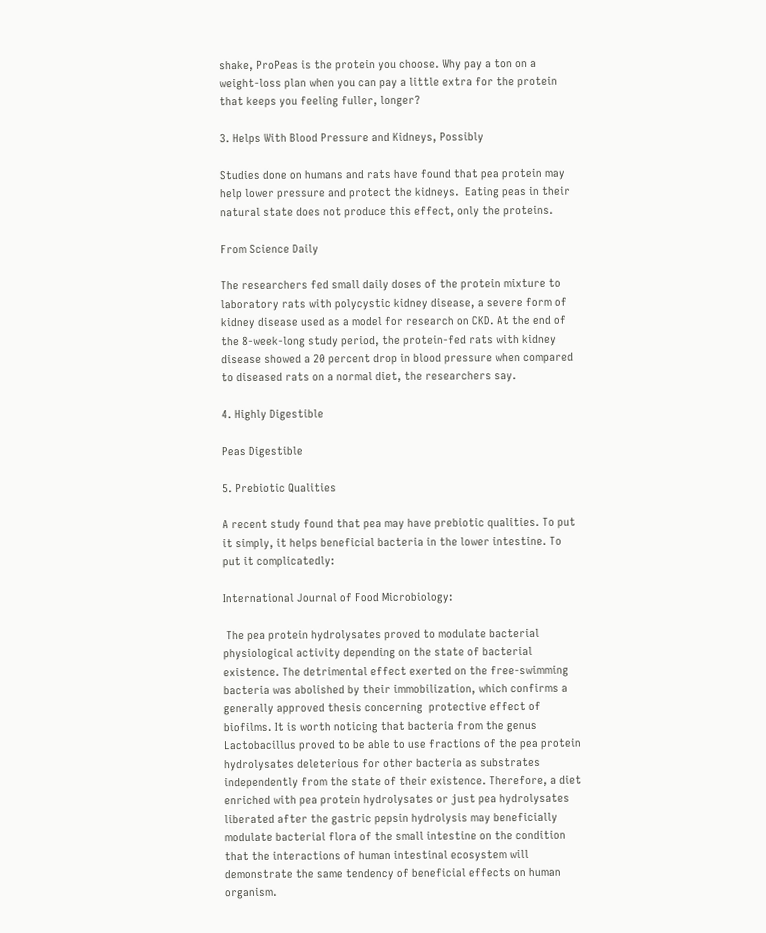shake, ProPeas is the protein you choose. Why pay a ton on a weight-loss plan when you can pay a little extra for the protein that keeps you feeling fuller, longer?

3. Helps With Blood Pressure and Kidneys, Possibly

Studies done on humans and rats have found that pea protein may help lower pressure and protect the kidneys.  Eating peas in their natural state does not produce this effect, only the proteins.

From Science Daily

The researchers fed small daily doses of the protein mixture to laboratory rats with polycystic kidney disease, a severe form of kidney disease used as a model for research on CKD. At the end of the 8-week-long study period, the protein-fed rats with kidney disease showed a 20 percent drop in blood pressure when compared to diseased rats on a normal diet, the researchers say.

4. Highly Digestible

Peas Digestible

5. Prebiotic Qualities

A recent study found that pea may have prebiotic qualities. To put it simply, it helps beneficial bacteria in the lower intestine. To put it complicatedly:

International Journal of Food Microbiology:

 The pea protein hydrolysates proved to modulate bacterial physiological activity depending on the state of bacterial existence. The detrimental effect exerted on the free-swimming bacteria was abolished by their immobilization, which confirms a generally approved thesis concerning  protective effect of biofilms. It is worth noticing that bacteria from the genus Lactobacillus proved to be able to use fractions of the pea protein hydrolysates deleterious for other bacteria as substrates independently from the state of their existence. Therefore, a diet enriched with pea protein hydrolysates or just pea hydrolysates liberated after the gastric pepsin hydrolysis may beneficially modulate bacterial flora of the small intestine on the condition that the interactions of human intestinal ecosystem will demonstrate the same tendency of beneficial effects on human organism.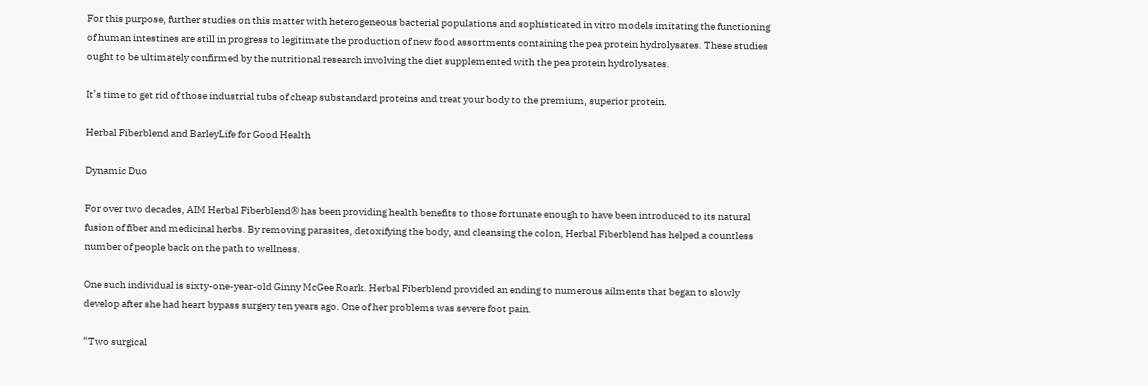For this purpose, further studies on this matter with heterogeneous bacterial populations and sophisticated in vitro models imitating the functioning of human intestines are still in progress to legitimate the production of new food assortments containing the pea protein hydrolysates. These studies ought to be ultimately confirmed by the nutritional research involving the diet supplemented with the pea protein hydrolysates.

It’s time to get rid of those industrial tubs of cheap substandard proteins and treat your body to the premium, superior protein.

Herbal Fiberblend and BarleyLife for Good Health

Dynamic Duo

For over two decades, AIM Herbal Fiberblend® has been providing health benefits to those fortunate enough to have been introduced to its natural fusion of fiber and medicinal herbs. By removing parasites, detoxifying the body, and cleansing the colon, Herbal Fiberblend has helped a countless number of people back on the path to wellness.

One such individual is sixty-one-year-old Ginny McGee Roark. Herbal Fiberblend provided an ending to numerous ailments that began to slowly develop after she had heart bypass surgery ten years ago. One of her problems was severe foot pain.

“Two surgical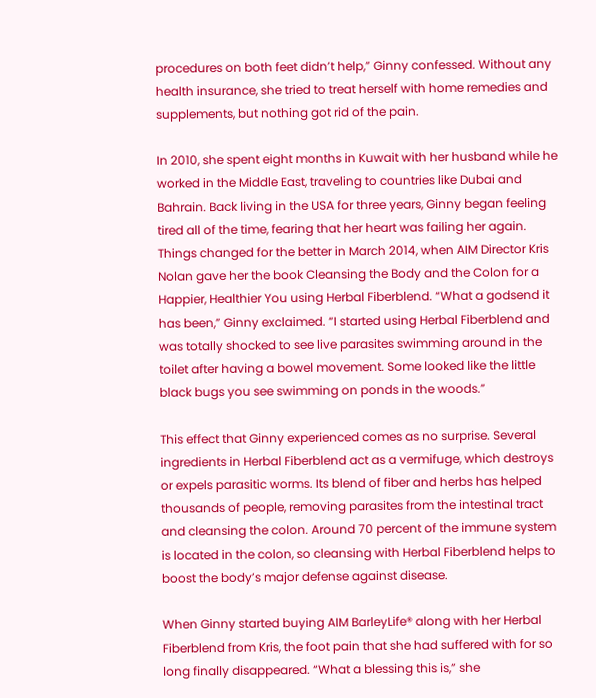procedures on both feet didn’t help,” Ginny confessed. Without any health insurance, she tried to treat herself with home remedies and supplements, but nothing got rid of the pain.

In 2010, she spent eight months in Kuwait with her husband while he worked in the Middle East, traveling to countries like Dubai and Bahrain. Back living in the USA for three years, Ginny began feeling tired all of the time, fearing that her heart was failing her again. Things changed for the better in March 2014, when AIM Director Kris Nolan gave her the book Cleansing the Body and the Colon for a Happier, Healthier You using Herbal Fiberblend. “What a godsend it has been,” Ginny exclaimed. “I started using Herbal Fiberblend and was totally shocked to see live parasites swimming around in the toilet after having a bowel movement. Some looked like the little black bugs you see swimming on ponds in the woods.”

This effect that Ginny experienced comes as no surprise. Several ingredients in Herbal Fiberblend act as a vermifuge, which destroys or expels parasitic worms. Its blend of fiber and herbs has helped thousands of people, removing parasites from the intestinal tract and cleansing the colon. Around 70 percent of the immune system is located in the colon, so cleansing with Herbal Fiberblend helps to boost the body’s major defense against disease.

When Ginny started buying AIM BarleyLife® along with her Herbal Fiberblend from Kris, the foot pain that she had suffered with for so long finally disappeared. “What a blessing this is,” she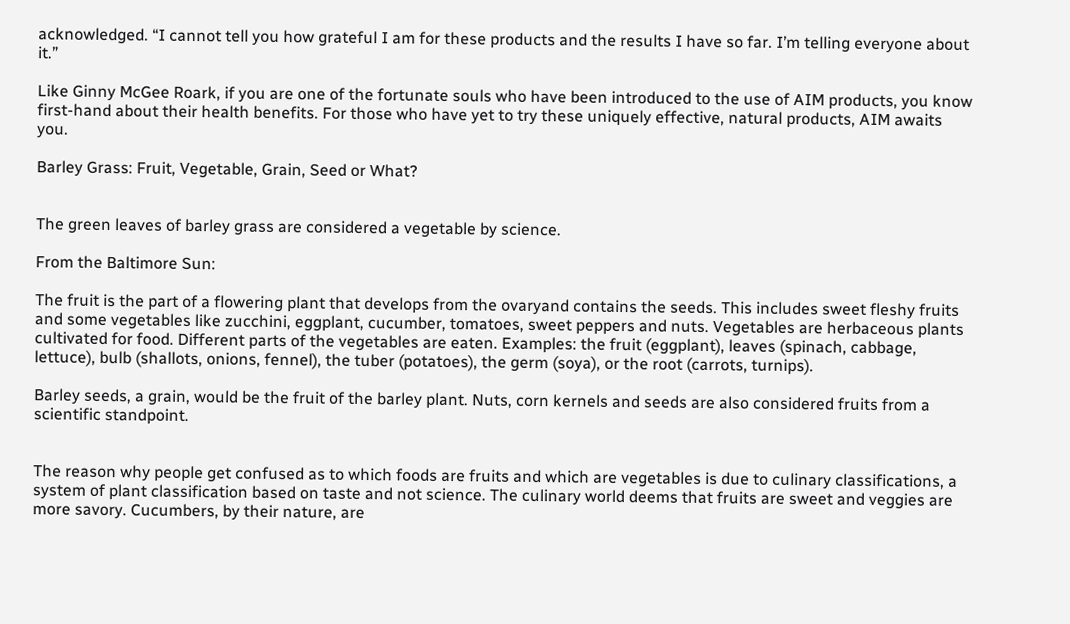acknowledged. “I cannot tell you how grateful I am for these products and the results I have so far. I’m telling everyone about it.”

Like Ginny McGee Roark, if you are one of the fortunate souls who have been introduced to the use of AIM products, you know first-hand about their health benefits. For those who have yet to try these uniquely effective, natural products, AIM awaits you.

Barley Grass: Fruit, Vegetable, Grain, Seed or What?


The green leaves of barley grass are considered a vegetable by science.

From the Baltimore Sun:

The fruit is the part of a flowering plant that develops from the ovaryand contains the seeds. This includes sweet fleshy fruits and some vegetables like zucchini, eggplant, cucumber, tomatoes, sweet peppers and nuts. Vegetables are herbaceous plants cultivated for food. Different parts of the vegetables are eaten. Examples: the fruit (eggplant), leaves (spinach, cabbage, lettuce), bulb (shallots, onions, fennel), the tuber (potatoes), the germ (soya), or the root (carrots, turnips).

Barley seeds, a grain, would be the fruit of the barley plant. Nuts, corn kernels and seeds are also considered fruits from a scientific standpoint.


The reason why people get confused as to which foods are fruits and which are vegetables is due to culinary classifications, a system of plant classification based on taste and not science. The culinary world deems that fruits are sweet and veggies are more savory. Cucumbers, by their nature, are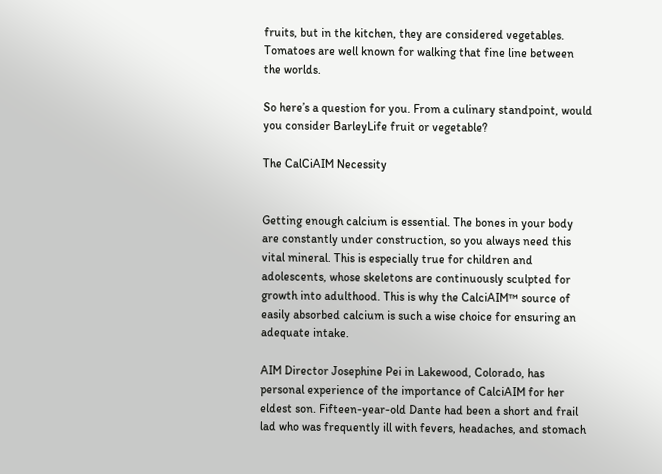fruits, but in the kitchen, they are considered vegetables. Tomatoes are well known for walking that fine line between the worlds.

So here’s a question for you. From a culinary standpoint, would you consider BarleyLife fruit or vegetable?

The CalCiAIM Necessity


Getting enough calcium is essential. The bones in your body are constantly under construction, so you always need this vital mineral. This is especially true for children and adolescents, whose skeletons are continuously sculpted for growth into adulthood. This is why the CalciAIM™ source of easily absorbed calcium is such a wise choice for ensuring an adequate intake.

AIM Director Josephine Pei in Lakewood, Colorado, has personal experience of the importance of CalciAIM for her eldest son. Fifteen-year-old Dante had been a short and frail lad who was frequently ill with fevers, headaches, and stomach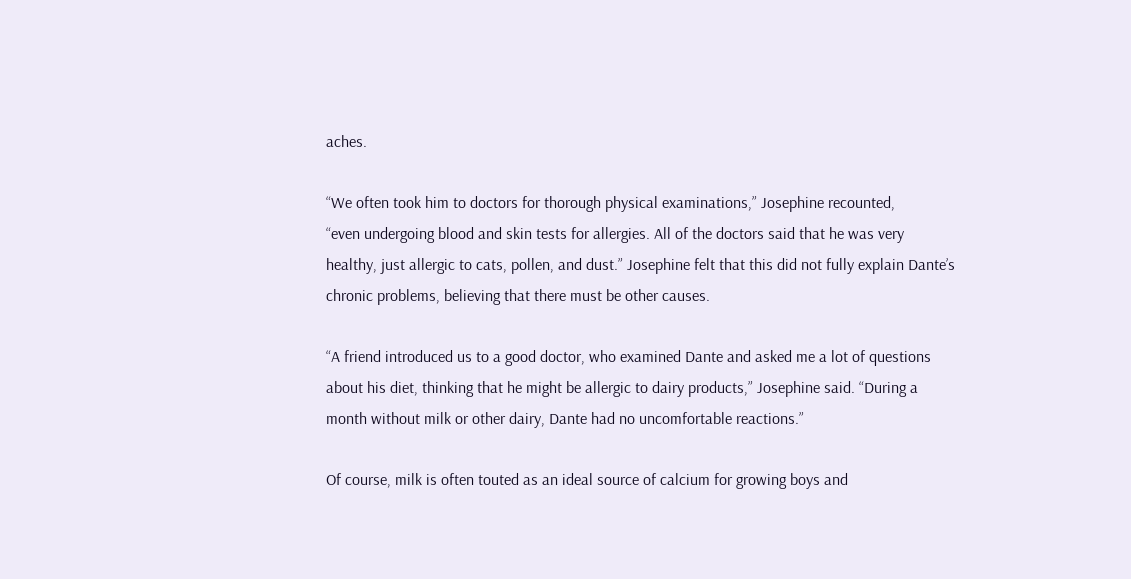aches.

“We often took him to doctors for thorough physical examinations,” Josephine recounted,
“even undergoing blood and skin tests for allergies. All of the doctors said that he was very healthy, just allergic to cats, pollen, and dust.” Josephine felt that this did not fully explain Dante’s chronic problems, believing that there must be other causes.

“A friend introduced us to a good doctor, who examined Dante and asked me a lot of questions about his diet, thinking that he might be allergic to dairy products,” Josephine said. “During a month without milk or other dairy, Dante had no uncomfortable reactions.”

Of course, milk is often touted as an ideal source of calcium for growing boys and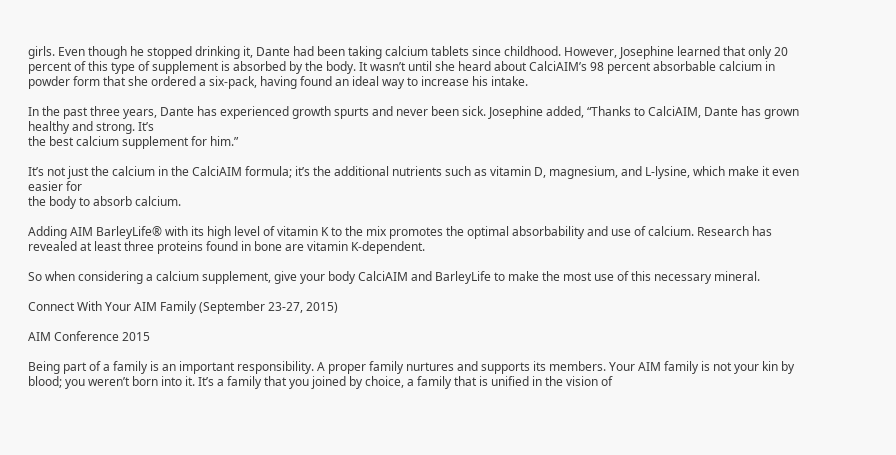girls. Even though he stopped drinking it, Dante had been taking calcium tablets since childhood. However, Josephine learned that only 20 percent of this type of supplement is absorbed by the body. It wasn’t until she heard about CalciAIM’s 98 percent absorbable calcium in powder form that she ordered a six-pack, having found an ideal way to increase his intake.

In the past three years, Dante has experienced growth spurts and never been sick. Josephine added, “Thanks to CalciAIM, Dante has grown healthy and strong. It’s
the best calcium supplement for him.”

It’s not just the calcium in the CalciAIM formula; it’s the additional nutrients such as vitamin D, magnesium, and L-lysine, which make it even easier for
the body to absorb calcium.

Adding AIM BarleyLife® with its high level of vitamin K to the mix promotes the optimal absorbability and use of calcium. Research has revealed at least three proteins found in bone are vitamin K-dependent.

So when considering a calcium supplement, give your body CalciAIM and BarleyLife to make the most use of this necessary mineral.

Connect With Your AIM Family (September 23-27, 2015)

AIM Conference 2015

Being part of a family is an important responsibility. A proper family nurtures and supports its members. Your AIM family is not your kin by blood; you weren’t born into it. It’s a family that you joined by choice, a family that is unified in the vision of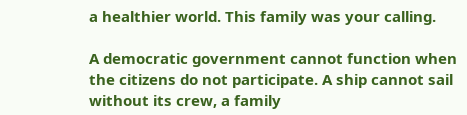a healthier world. This family was your calling.

A democratic government cannot function when the citizens do not participate. A ship cannot sail without its crew, a family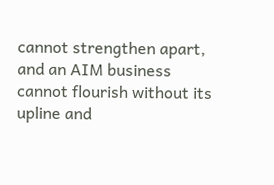cannot strengthen apart, and an AIM business cannot flourish without its upline and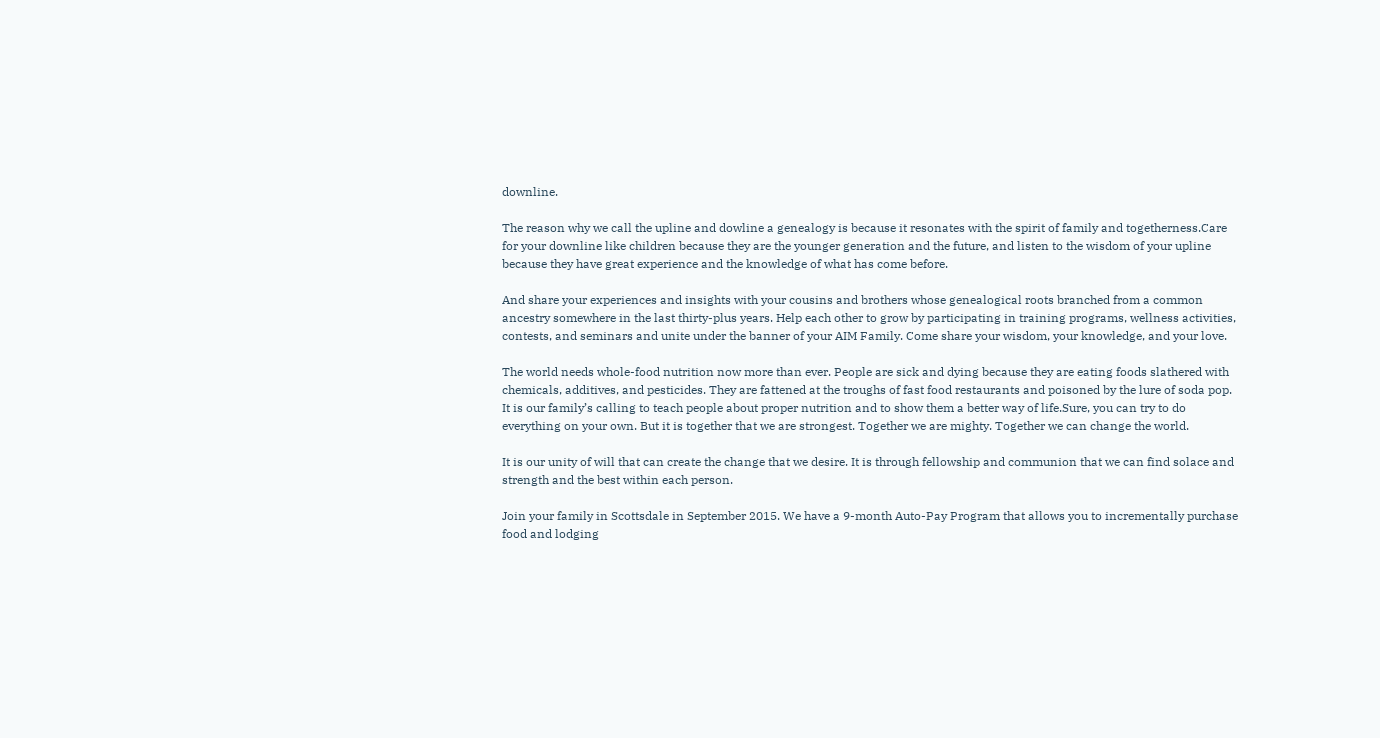downline.

The reason why we call the upline and dowline a genealogy is because it resonates with the spirit of family and togetherness.Care for your downline like children because they are the younger generation and the future, and listen to the wisdom of your upline because they have great experience and the knowledge of what has come before.

And share your experiences and insights with your cousins and brothers whose genealogical roots branched from a common ancestry somewhere in the last thirty-plus years. Help each other to grow by participating in training programs, wellness activities, contests, and seminars and unite under the banner of your AIM Family. Come share your wisdom, your knowledge, and your love.

The world needs whole-food nutrition now more than ever. People are sick and dying because they are eating foods slathered with chemicals, additives, and pesticides. They are fattened at the troughs of fast food restaurants and poisoned by the lure of soda pop. It is our family’s calling to teach people about proper nutrition and to show them a better way of life.Sure, you can try to do everything on your own. But it is together that we are strongest. Together we are mighty. Together we can change the world.

It is our unity of will that can create the change that we desire. It is through fellowship and communion that we can find solace and strength and the best within each person.

Join your family in Scottsdale in September 2015. We have a 9-month Auto-Pay Program that allows you to incrementally purchase food and lodging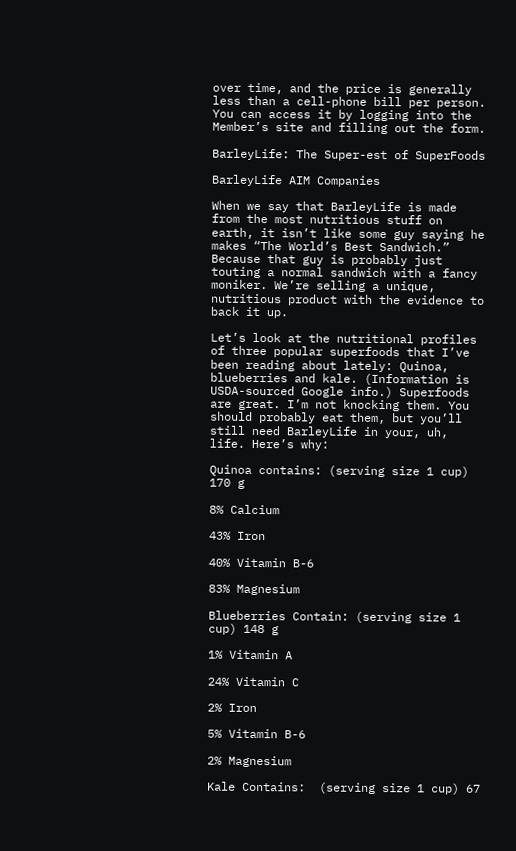over time, and the price is generally less than a cell-phone bill per person. You can access it by logging into the Member’s site and filling out the form.

BarleyLife: The Super-est of SuperFoods

BarleyLife AIM Companies

When we say that BarleyLife is made from the most nutritious stuff on earth, it isn’t like some guy saying he makes “The World’s Best Sandwich.” Because that guy is probably just touting a normal sandwich with a fancy moniker. We’re selling a unique, nutritious product with the evidence to back it up.

Let’s look at the nutritional profiles of three popular superfoods that I’ve been reading about lately: Quinoa, blueberries and kale. (Information is USDA-sourced Google info.) Superfoods are great. I’m not knocking them. You should probably eat them, but you’ll still need BarleyLife in your, uh, life. Here’s why:

Quinoa contains: (serving size 1 cup) 170 g

8% Calcium

43% Iron

40% Vitamin B-6

83% Magnesium

Blueberries Contain: (serving size 1 cup) 148 g

1% Vitamin A

24% Vitamin C

2% Iron

5% Vitamin B-6

2% Magnesium

Kale Contains:  (serving size 1 cup) 67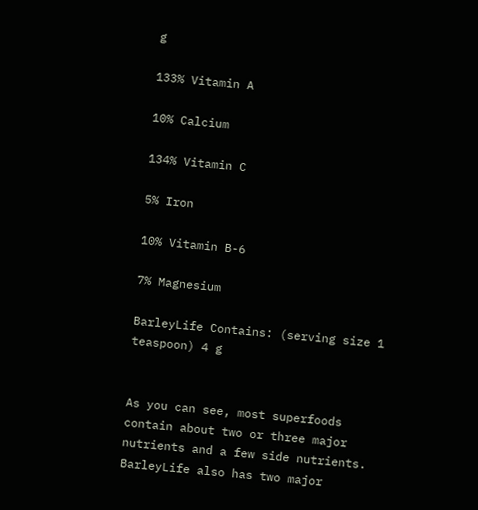g

133% Vitamin A

10% Calcium

134% Vitamin C

5% Iron

10% Vitamin B-6

7% Magnesium

BarleyLife Contains: (serving size 1 teaspoon) 4 g


As you can see, most superfoods contain about two or three major nutrients and a few side nutrients. BarleyLife also has two major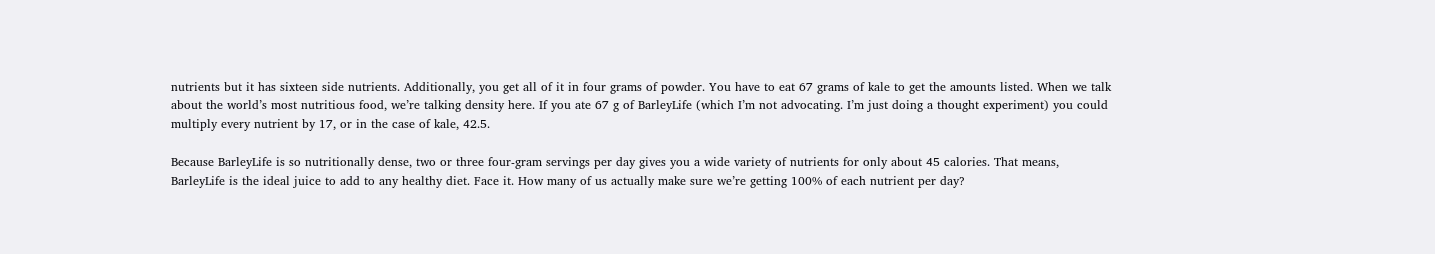nutrients but it has sixteen side nutrients. Additionally, you get all of it in four grams of powder. You have to eat 67 grams of kale to get the amounts listed. When we talk about the world’s most nutritious food, we’re talking density here. If you ate 67 g of BarleyLife (which I’m not advocating. I’m just doing a thought experiment) you could multiply every nutrient by 17, or in the case of kale, 42.5.

Because BarleyLife is so nutritionally dense, two or three four-gram servings per day gives you a wide variety of nutrients for only about 45 calories. That means, BarleyLife is the ideal juice to add to any healthy diet. Face it. How many of us actually make sure we’re getting 100% of each nutrient per day?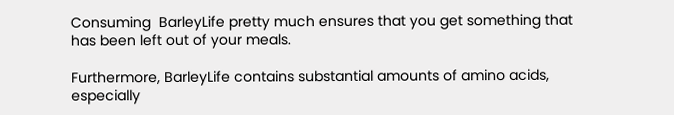Consuming  BarleyLife pretty much ensures that you get something that has been left out of your meals.

Furthermore, BarleyLife contains substantial amounts of amino acids, especially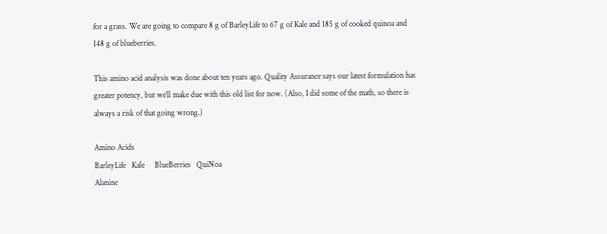for a grass. We are going to compare 8 g of BarleyLife to 67 g of Kale and 185 g of cooked quinoa and 148 g of blueberries.

This amino acid analysis was done about ten years ago. Quality Assurance says our latest formulation has greater potency, but we’ll make due with this old list for now. (Also, I did some of the math, so there is always a risk of that going wrong.)

Amino Acids
BarleyLife   Kale     BlueBerries   QuiNoa
Alanine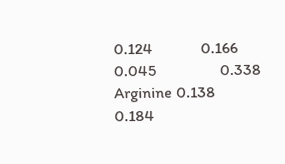0.124            0.166       0.045                0.338
Arginine 0.138            0.184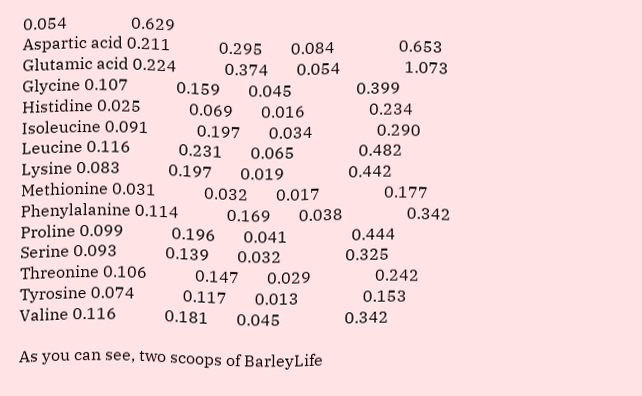0.054                0.629
Aspartic acid 0.211            0.295       0.084                0.653
Glutamic acid 0.224            0.374       0.054                1.073
Glycine 0.107            0.159       0.045                0.399
Histidine 0.025            0.069       0.016                0.234
Isoleucine 0.091            0.197       0.034                0.290
Leucine 0.116            0.231       0.065                0.482
Lysine 0.083            0.197       0.019                0.442
Methionine 0.031            0.032       0.017                0.177
Phenylalanine 0.114            0.169       0.038                0.342
Proline 0.099            0.196       0.041                0.444
Serine 0.093            0.139       0.032                0.325
Threonine 0.106            0.147       0.029                0.242
Tyrosine 0.074            0.117       0.013                0.153
Valine 0.116            0.181       0.045                0.342

As you can see, two scoops of BarleyLife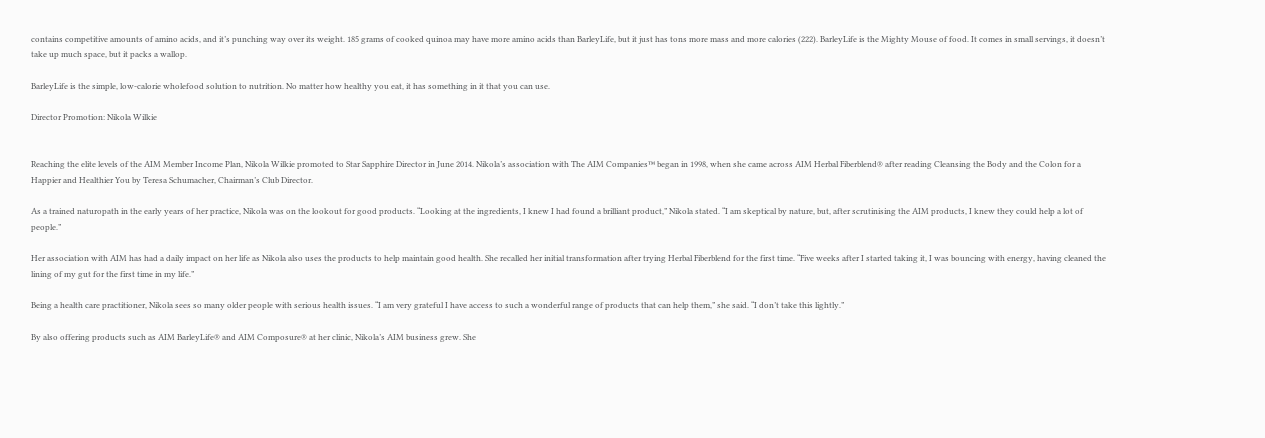contains competitive amounts of amino acids, and it’s punching way over its weight. 185 grams of cooked quinoa may have more amino acids than BarleyLife, but it just has tons more mass and more calories (222). BarleyLife is the Mighty Mouse of food. It comes in small servings, it doesn’t take up much space, but it packs a wallop.

BarleyLife is the simple, low-calorie wholefood solution to nutrition. No matter how healthy you eat, it has something in it that you can use.

Director Promotion: Nikola Wilkie


Reaching the elite levels of the AIM Member Income Plan, Nikola Wilkie promoted to Star Sapphire Director in June 2014. Nikola’s association with The AIM Companies™ began in 1998, when she came across AIM Herbal Fiberblend® after reading Cleansing the Body and the Colon for a Happier and Healthier You by Teresa Schumacher, Chairman’s Club Director.

As a trained naturopath in the early years of her practice, Nikola was on the lookout for good products. “Looking at the ingredients, I knew I had found a brilliant product,” Nikola stated. “I am skeptical by nature, but, after scrutinising the AIM products, I knew they could help a lot of people.”

Her association with AIM has had a daily impact on her life as Nikola also uses the products to help maintain good health. She recalled her initial transformation after trying Herbal Fiberblend for the first time. “Five weeks after I started taking it, I was bouncing with energy, having cleaned the lining of my gut for the first time in my life.”

Being a health care practitioner, Nikola sees so many older people with serious health issues. “I am very grateful I have access to such a wonderful range of products that can help them,” she said. “I don’t take this lightly.”

By also offering products such as AIM BarleyLife® and AIM Composure® at her clinic, Nikola’s AIM business grew. She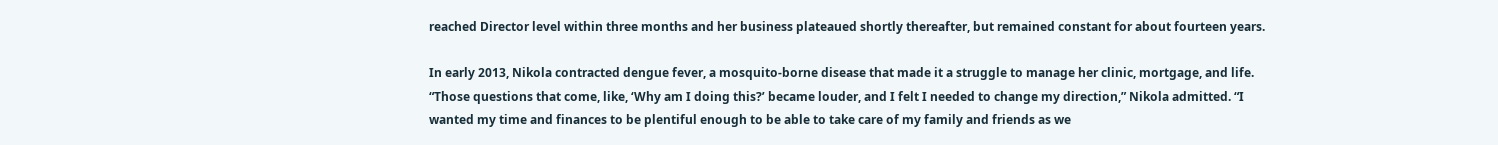reached Director level within three months and her business plateaued shortly thereafter, but remained constant for about fourteen years.

In early 2013, Nikola contracted dengue fever, a mosquito-borne disease that made it a struggle to manage her clinic, mortgage, and life. “Those questions that come, like, ‘Why am I doing this?’ became louder, and I felt I needed to change my direction,” Nikola admitted. “I wanted my time and finances to be plentiful enough to be able to take care of my family and friends as we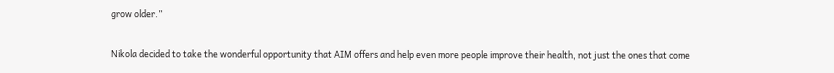grow older.”

Nikola decided to take the wonderful opportunity that AIM offers and help even more people improve their health, not just the ones that come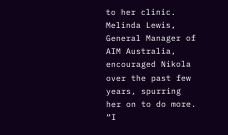to her clinic. Melinda Lewis, General Manager of AIM Australia, encouraged Nikola over the past few years, spurring her on to do more. “I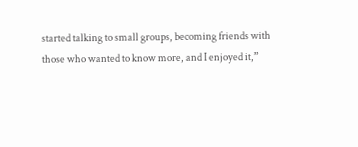started talking to small groups, becoming friends with those who wanted to know more, and I enjoyed it,”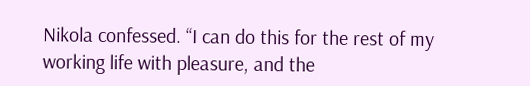Nikola confessed. “I can do this for the rest of my working life with pleasure, and the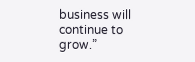business will continue to grow.”